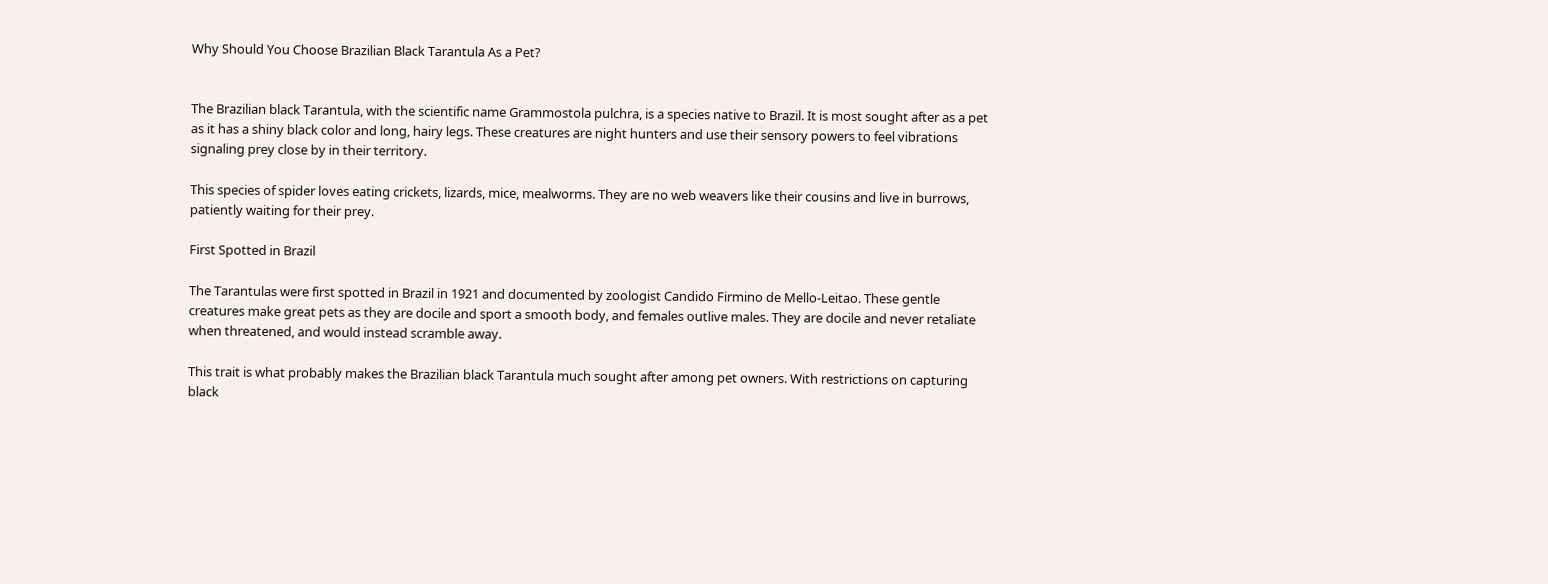Why Should You Choose Brazilian Black Tarantula As a Pet?


The Brazilian black Tarantula, with the scientific name Grammostola pulchra, is a species native to Brazil. It is most sought after as a pet as it has a shiny black color and long, hairy legs. These creatures are night hunters and use their sensory powers to feel vibrations signaling prey close by in their territory.

This species of spider loves eating crickets, lizards, mice, mealworms. They are no web weavers like their cousins and live in burrows, patiently waiting for their prey.

First Spotted in Brazil

The Tarantulas were first spotted in Brazil in 1921 and documented by zoologist Candido Firmino de Mello-Leitao. These gentle creatures make great pets as they are docile and sport a smooth body, and females outlive males. They are docile and never retaliate when threatened, and would instead scramble away.

This trait is what probably makes the Brazilian black Tarantula much sought after among pet owners. With restrictions on capturing black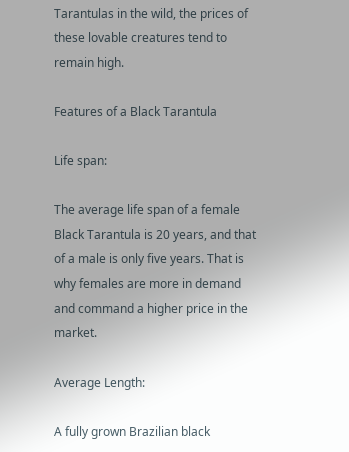Tarantulas in the wild, the prices of these lovable creatures tend to remain high.

Features of a Black Tarantula

Life span:

The average life span of a female Black Tarantula is 20 years, and that of a male is only five years. That is why females are more in demand and command a higher price in the market.

Average Length:

A fully grown Brazilian black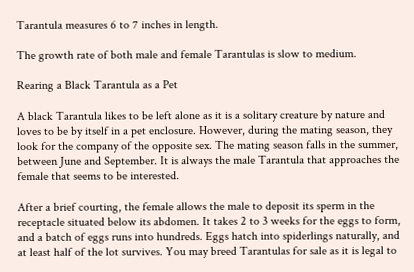Tarantula measures 6 to 7 inches in length.

The growth rate of both male and female Tarantulas is slow to medium.

Rearing a Black Tarantula as a Pet

A black Tarantula likes to be left alone as it is a solitary creature by nature and loves to be by itself in a pet enclosure. However, during the mating season, they look for the company of the opposite sex. The mating season falls in the summer, between June and September. It is always the male Tarantula that approaches the female that seems to be interested.

After a brief courting, the female allows the male to deposit its sperm in the receptacle situated below its abdomen. It takes 2 to 3 weeks for the eggs to form, and a batch of eggs runs into hundreds. Eggs hatch into spiderlings naturally, and at least half of the lot survives. You may breed Tarantulas for sale as it is legal to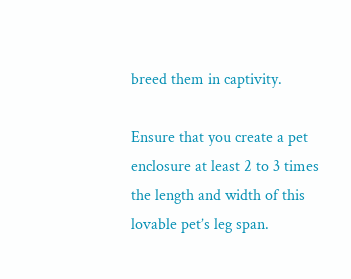breed them in captivity.

Ensure that you create a pet enclosure at least 2 to 3 times the length and width of this lovable pet’s leg span.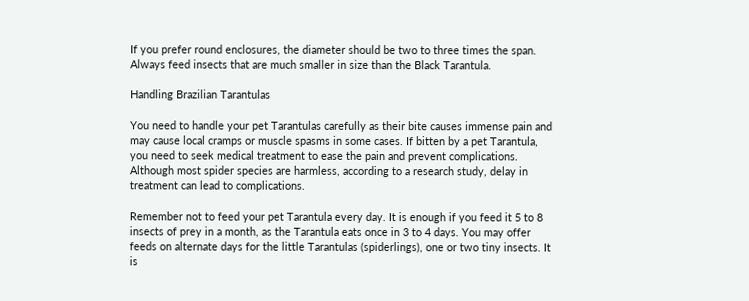If you prefer round enclosures, the diameter should be two to three times the span. Always feed insects that are much smaller in size than the Black Tarantula.

Handling Brazilian Tarantulas

You need to handle your pet Tarantulas carefully as their bite causes immense pain and may cause local cramps or muscle spasms in some cases. If bitten by a pet Tarantula, you need to seek medical treatment to ease the pain and prevent complications. Although most spider species are harmless, according to a research study, delay in treatment can lead to complications.

Remember not to feed your pet Tarantula every day. It is enough if you feed it 5 to 8 insects of prey in a month, as the Tarantula eats once in 3 to 4 days. You may offer feeds on alternate days for the little Tarantulas (spiderlings), one or two tiny insects. It is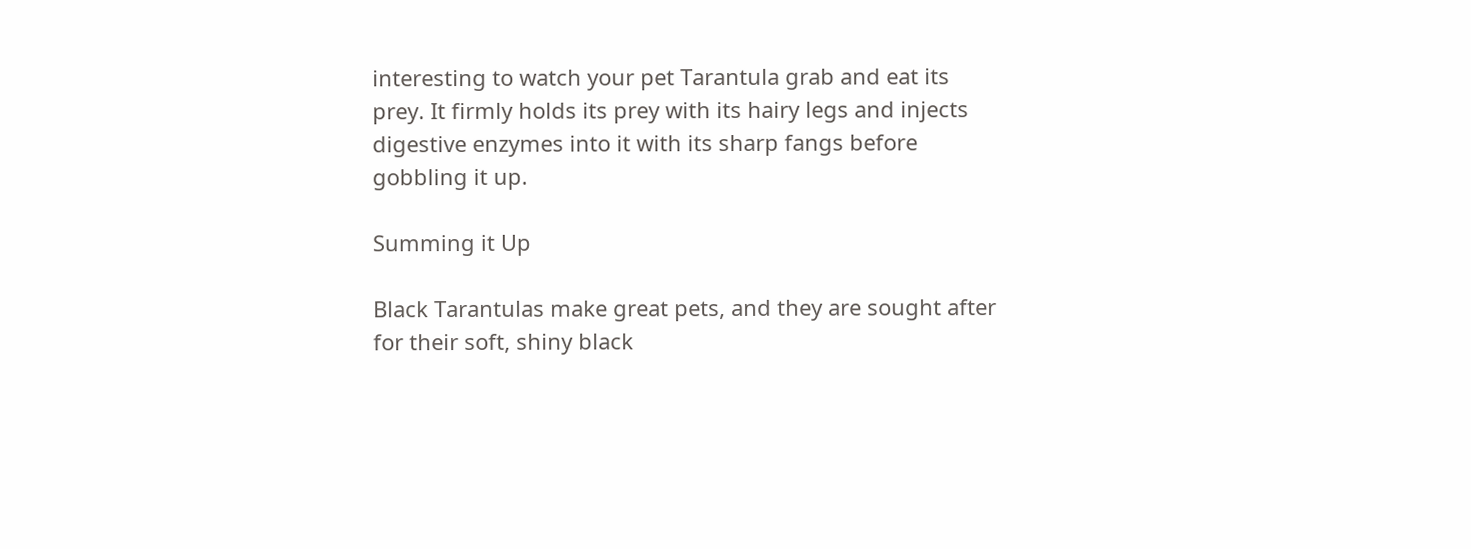interesting to watch your pet Tarantula grab and eat its prey. It firmly holds its prey with its hairy legs and injects digestive enzymes into it with its sharp fangs before gobbling it up.

Summing it Up

Black Tarantulas make great pets, and they are sought after for their soft, shiny black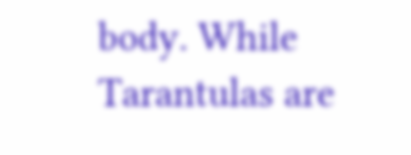body. While Tarantulas are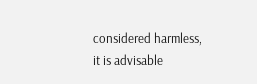considered harmless, it is advisable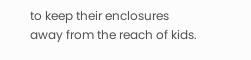to keep their enclosures away from the reach of kids.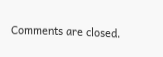Comments are closed.